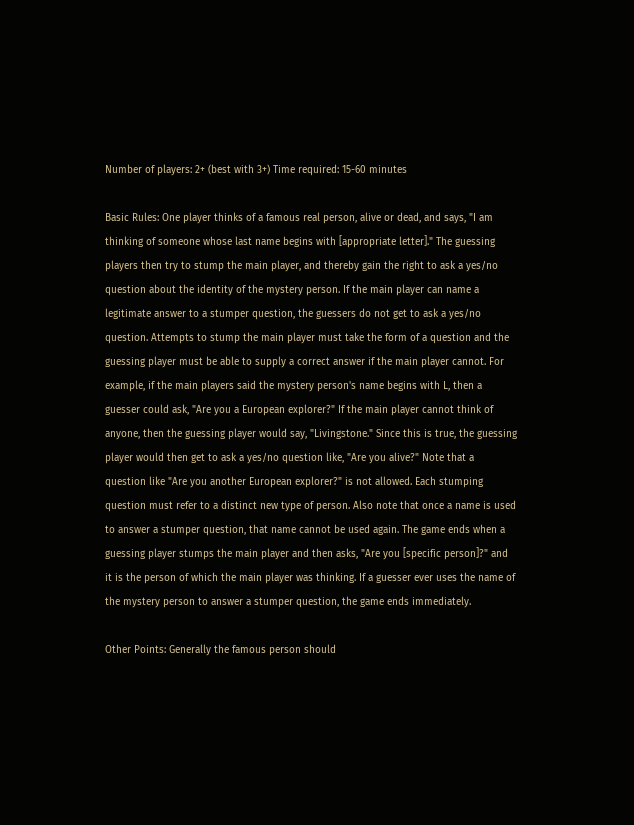Number of players: 2+ (best with 3+) Time required: 15-60 minutes

Basic Rules: One player thinks of a famous real person, alive or dead, and says, "I am thinking of someone whose last name begins with [appropriate letter]." The guessing players then try to stump the main player, and thereby gain the right to ask a yes/no question about the identity of the mystery person. If the main player can name a legitimate answer to a stumper question, the guessers do not get to ask a yes/no question. Attempts to stump the main player must take the form of a question and the guessing player must be able to supply a correct answer if the main player cannot. For example, if the main players said the mystery person's name begins with L, then a guesser could ask, "Are you a European explorer?" If the main player cannot think of anyone, then the guessing player would say, "Livingstone." Since this is true, the guessing player would then get to ask a yes/no question like, "Are you alive?" Note that a question like "Are you another European explorer?" is not allowed. Each stumping question must refer to a distinct new type of person. Also note that once a name is used to answer a stumper question, that name cannot be used again. The game ends when a guessing player stumps the main player and then asks, "Are you [specific person]?" and it is the person of which the main player was thinking. If a guesser ever uses the name of the mystery person to answer a stumper question, the game ends immediately.

Other Points: Generally the famous person should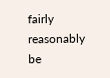fairly reasonably be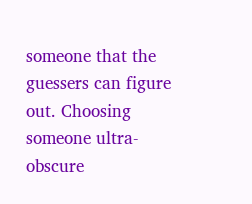someone that the guessers can figure out. Choosing someone ultra-obscure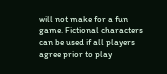will not make for a fun game. Fictional characters can be used if all players agree prior to play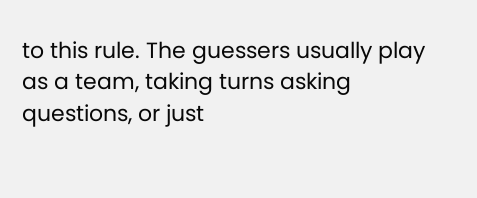to this rule. The guessers usually play as a team, taking turns asking questions, or just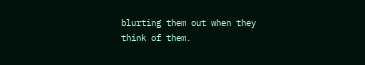blurting them out when they think of them.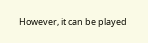However, it can be played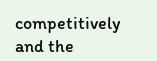competitively and the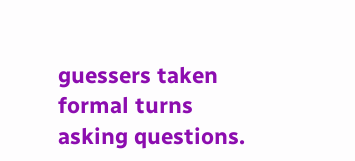guessers taken formal turns asking questions.